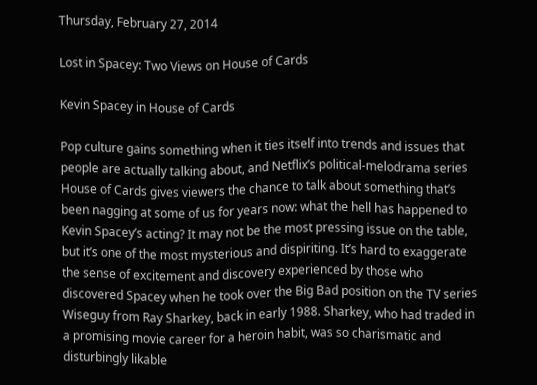Thursday, February 27, 2014

Lost in Spacey: Two Views on House of Cards

Kevin Spacey in House of Cards

Pop culture gains something when it ties itself into trends and issues that people are actually talking about, and Netflix’s political-melodrama series House of Cards gives viewers the chance to talk about something that’s been nagging at some of us for years now: what the hell has happened to Kevin Spacey’s acting? It may not be the most pressing issue on the table, but it’s one of the most mysterious and dispiriting. It’s hard to exaggerate the sense of excitement and discovery experienced by those who discovered Spacey when he took over the Big Bad position on the TV series Wiseguy from Ray Sharkey, back in early 1988. Sharkey, who had traded in a promising movie career for a heroin habit, was so charismatic and disturbingly likable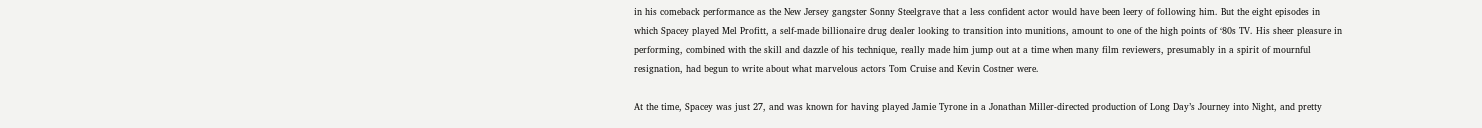in his comeback performance as the New Jersey gangster Sonny Steelgrave that a less confident actor would have been leery of following him. But the eight episodes in which Spacey played Mel Profitt, a self-made billionaire drug dealer looking to transition into munitions, amount to one of the high points of ‘80s TV. His sheer pleasure in performing, combined with the skill and dazzle of his technique, really made him jump out at a time when many film reviewers, presumably in a spirit of mournful resignation, had begun to write about what marvelous actors Tom Cruise and Kevin Costner were.

At the time, Spacey was just 27, and was known for having played Jamie Tyrone in a Jonathan Miller-directed production of Long Day’s Journey into Night, and pretty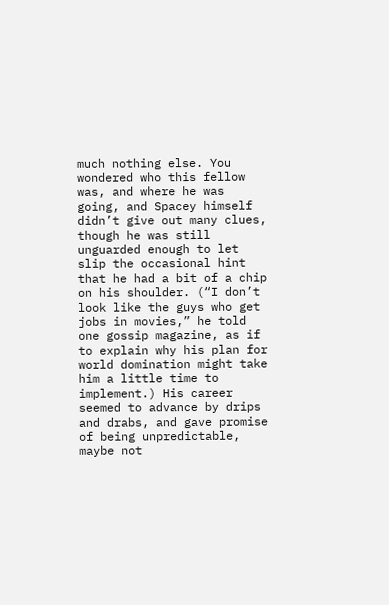much nothing else. You wondered who this fellow was, and where he was going, and Spacey himself didn’t give out many clues, though he was still unguarded enough to let slip the occasional hint that he had a bit of a chip on his shoulder. (“I don’t look like the guys who get jobs in movies,” he told one gossip magazine, as if to explain why his plan for world domination might take him a little time to implement.) His career seemed to advance by drips and drabs, and gave promise of being unpredictable, maybe not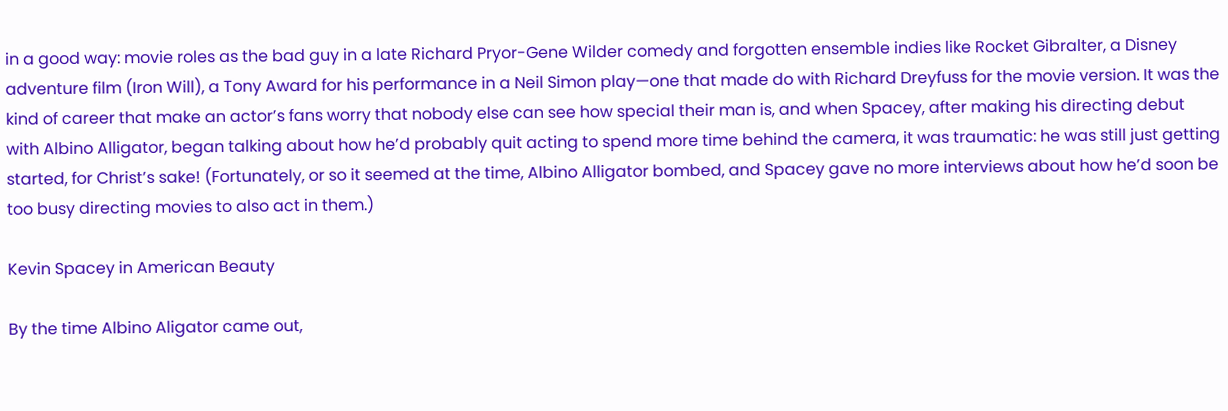in a good way: movie roles as the bad guy in a late Richard Pryor-Gene Wilder comedy and forgotten ensemble indies like Rocket Gibralter, a Disney adventure film (Iron Will), a Tony Award for his performance in a Neil Simon play—one that made do with Richard Dreyfuss for the movie version. It was the kind of career that make an actor’s fans worry that nobody else can see how special their man is, and when Spacey, after making his directing debut with Albino Alligator, began talking about how he’d probably quit acting to spend more time behind the camera, it was traumatic: he was still just getting started, for Christ’s sake! (Fortunately, or so it seemed at the time, Albino Alligator bombed, and Spacey gave no more interviews about how he’d soon be too busy directing movies to also act in them.)

Kevin Spacey in American Beauty

By the time Albino Aligator came out,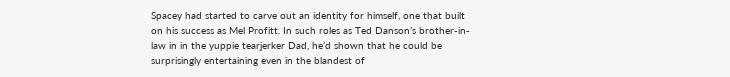Spacey had started to carve out an identity for himself, one that built on his success as Mel Profitt. In such roles as Ted Danson’s brother-in-law in in the yuppie tearjerker Dad, he’d shown that he could be surprisingly entertaining even in the blandest of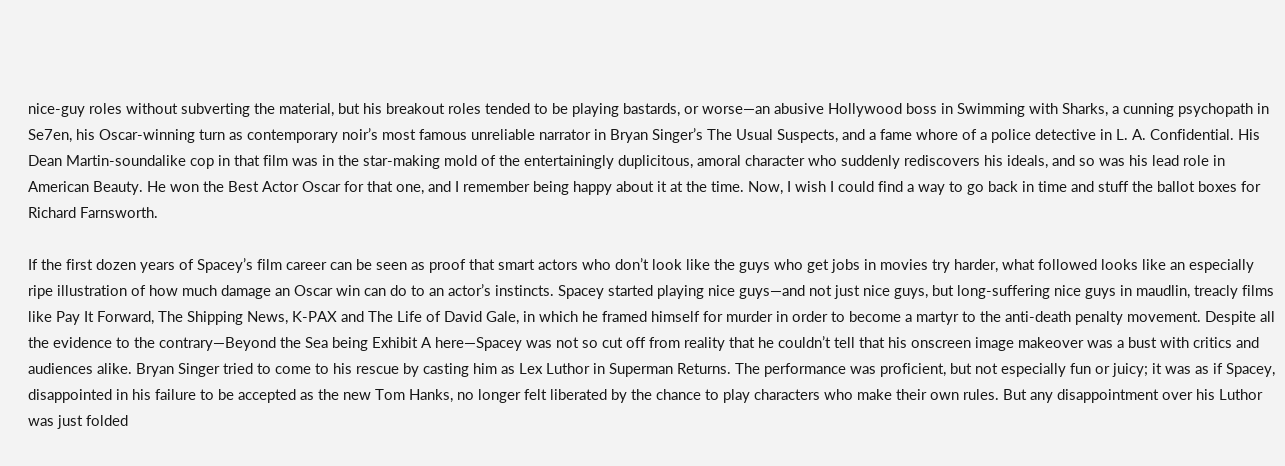nice-guy roles without subverting the material, but his breakout roles tended to be playing bastards, or worse—an abusive Hollywood boss in Swimming with Sharks, a cunning psychopath in Se7en, his Oscar-winning turn as contemporary noir’s most famous unreliable narrator in Bryan Singer’s The Usual Suspects, and a fame whore of a police detective in L. A. Confidential. His Dean Martin-soundalike cop in that film was in the star-making mold of the entertainingly duplicitous, amoral character who suddenly rediscovers his ideals, and so was his lead role in American Beauty. He won the Best Actor Oscar for that one, and I remember being happy about it at the time. Now, I wish I could find a way to go back in time and stuff the ballot boxes for Richard Farnsworth.

If the first dozen years of Spacey’s film career can be seen as proof that smart actors who don’t look like the guys who get jobs in movies try harder, what followed looks like an especially ripe illustration of how much damage an Oscar win can do to an actor’s instincts. Spacey started playing nice guys—and not just nice guys, but long-suffering nice guys in maudlin, treacly films like Pay It Forward, The Shipping News, K-PAX and The Life of David Gale, in which he framed himself for murder in order to become a martyr to the anti-death penalty movement. Despite all the evidence to the contrary—Beyond the Sea being Exhibit A here—Spacey was not so cut off from reality that he couldn’t tell that his onscreen image makeover was a bust with critics and audiences alike. Bryan Singer tried to come to his rescue by casting him as Lex Luthor in Superman Returns. The performance was proficient, but not especially fun or juicy; it was as if Spacey, disappointed in his failure to be accepted as the new Tom Hanks, no longer felt liberated by the chance to play characters who make their own rules. But any disappointment over his Luthor was just folded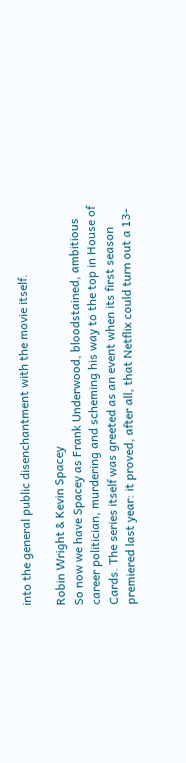into the general public disenchantment with the movie itself.

Robin Wright & Kevin Spacey
So now we have Spacey as Frank Underwood, bloodstained, ambitious career politician, murdering and scheming his way to the top in House of Cards. The series itself was greeted as an event when its first season premiered last year: it proved, after all, that Netflix could turn out a 13-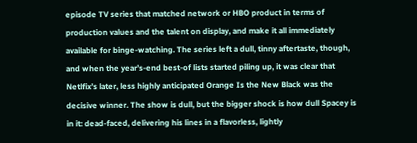episode TV series that matched network or HBO product in terms of production values and the talent on display, and make it all immediately available for binge-watching. The series left a dull, tinny aftertaste, though, and when the year’s-end best-of lists started piling up, it was clear that Netlfix’s later, less highly anticipated Orange Is the New Black was the decisive winner. The show is dull, but the bigger shock is how dull Spacey is in it: dead-faced, delivering his lines in a flavorless, lightly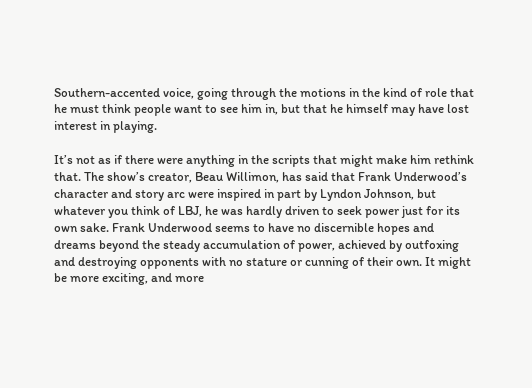Southern-accented voice, going through the motions in the kind of role that he must think people want to see him in, but that he himself may have lost interest in playing.

It’s not as if there were anything in the scripts that might make him rethink that. The show’s creator, Beau Willimon, has said that Frank Underwood’s character and story arc were inspired in part by Lyndon Johnson, but whatever you think of LBJ, he was hardly driven to seek power just for its own sake. Frank Underwood seems to have no discernible hopes and dreams beyond the steady accumulation of power, achieved by outfoxing and destroying opponents with no stature or cunning of their own. It might be more exciting, and more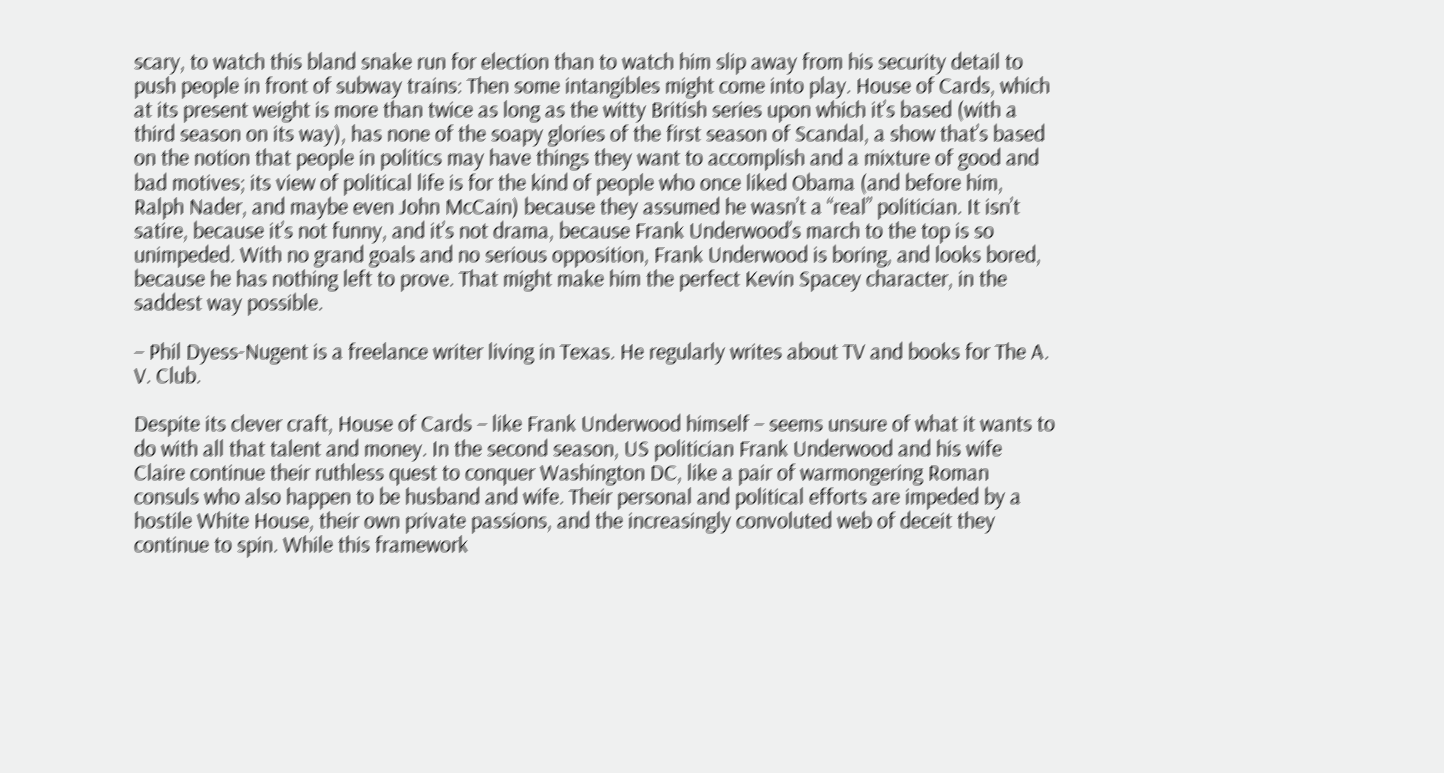scary, to watch this bland snake run for election than to watch him slip away from his security detail to push people in front of subway trains: Then some intangibles might come into play. House of Cards, which at its present weight is more than twice as long as the witty British series upon which it’s based (with a third season on its way), has none of the soapy glories of the first season of Scandal, a show that’s based on the notion that people in politics may have things they want to accomplish and a mixture of good and bad motives; its view of political life is for the kind of people who once liked Obama (and before him, Ralph Nader, and maybe even John McCain) because they assumed he wasn’t a “real” politician. It isn’t satire, because it’s not funny, and it’s not drama, because Frank Underwood’s march to the top is so unimpeded. With no grand goals and no serious opposition, Frank Underwood is boring, and looks bored, because he has nothing left to prove. That might make him the perfect Kevin Spacey character, in the saddest way possible.

– Phil Dyess-Nugent is a freelance writer living in Texas. He regularly writes about TV and books for The A. V. Club.

Despite its clever craft, House of Cards – like Frank Underwood himself – seems unsure of what it wants to do with all that talent and money. In the second season, US politician Frank Underwood and his wife Claire continue their ruthless quest to conquer Washington DC, like a pair of warmongering Roman consuls who also happen to be husband and wife. Their personal and political efforts are impeded by a hostile White House, their own private passions, and the increasingly convoluted web of deceit they continue to spin. While this framework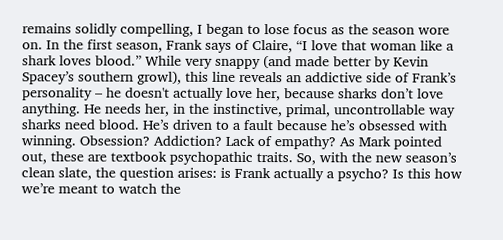remains solidly compelling, I began to lose focus as the season wore on. In the first season, Frank says of Claire, “I love that woman like a shark loves blood.” While very snappy (and made better by Kevin Spacey’s southern growl), this line reveals an addictive side of Frank’s personality – he doesn't actually love her, because sharks don’t love anything. He needs her, in the instinctive, primal, uncontrollable way sharks need blood. He’s driven to a fault because he’s obsessed with winning. Obsession? Addiction? Lack of empathy? As Mark pointed out, these are textbook psychopathic traits. So, with the new season’s clean slate, the question arises: is Frank actually a psycho? Is this how we’re meant to watch the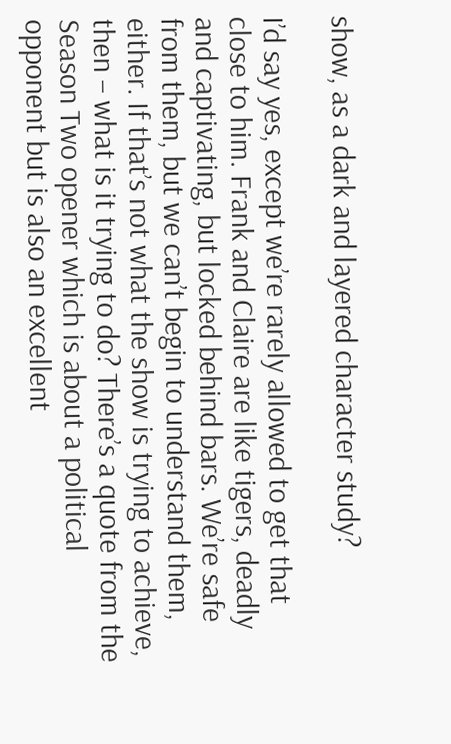show, as a dark and layered character study?

I’d say yes, except we’re rarely allowed to get that close to him. Frank and Claire are like tigers, deadly and captivating, but locked behind bars. We’re safe from them, but we can’t begin to understand them, either. If that’s not what the show is trying to achieve, then – what is it trying to do? There’s a quote from the Season Two opener which is about a political opponent but is also an excellent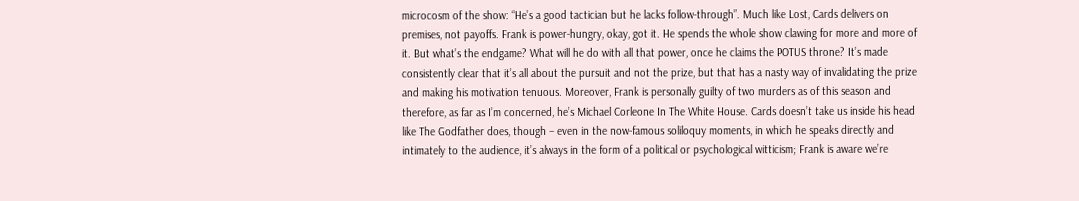microcosm of the show: “He’s a good tactician but he lacks follow-through”. Much like Lost, Cards delivers on premises, not payoffs. Frank is power-hungry, okay, got it. He spends the whole show clawing for more and more of it. But what’s the endgame? What will he do with all that power, once he claims the POTUS throne? It’s made consistently clear that it’s all about the pursuit and not the prize, but that has a nasty way of invalidating the prize and making his motivation tenuous. Moreover, Frank is personally guilty of two murders as of this season and therefore, as far as I’m concerned, he’s Michael Corleone In The White House. Cards doesn’t take us inside his head like The Godfather does, though – even in the now-famous soliloquy moments, in which he speaks directly and intimately to the audience, it’s always in the form of a political or psychological witticism; Frank is aware we’re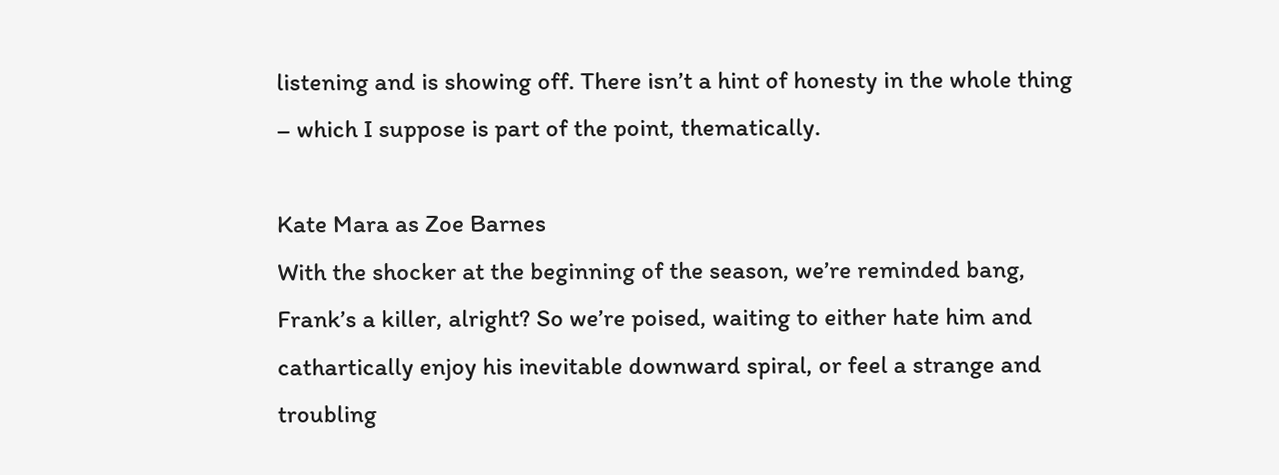listening and is showing off. There isn’t a hint of honesty in the whole thing – which I suppose is part of the point, thematically.

Kate Mara as Zoe Barnes
With the shocker at the beginning of the season, we’re reminded bang, Frank’s a killer, alright? So we’re poised, waiting to either hate him and cathartically enjoy his inevitable downward spiral, or feel a strange and troubling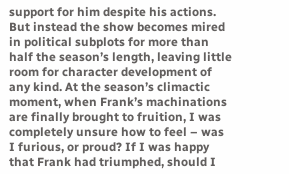support for him despite his actions. But instead the show becomes mired in political subplots for more than half the season’s length, leaving little room for character development of any kind. At the season’s climactic moment, when Frank’s machinations are finally brought to fruition, I was completely unsure how to feel – was I furious, or proud? If I was happy that Frank had triumphed, should I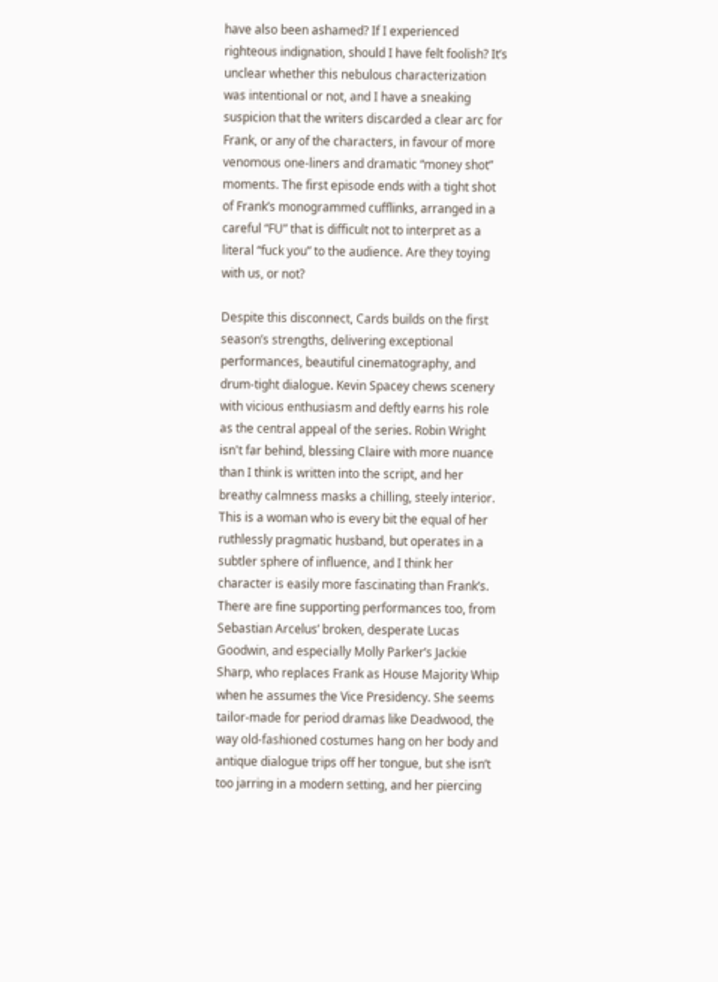have also been ashamed? If I experienced righteous indignation, should I have felt foolish? It’s unclear whether this nebulous characterization was intentional or not, and I have a sneaking suspicion that the writers discarded a clear arc for Frank, or any of the characters, in favour of more venomous one-liners and dramatic “money shot” moments. The first episode ends with a tight shot of Frank’s monogrammed cufflinks, arranged in a careful “FU” that is difficult not to interpret as a literal “fuck you” to the audience. Are they toying with us, or not?

Despite this disconnect, Cards builds on the first season’s strengths, delivering exceptional performances, beautiful cinematography, and drum-tight dialogue. Kevin Spacey chews scenery with vicious enthusiasm and deftly earns his role as the central appeal of the series. Robin Wright isn't far behind, blessing Claire with more nuance than I think is written into the script, and her breathy calmness masks a chilling, steely interior. This is a woman who is every bit the equal of her ruthlessly pragmatic husband, but operates in a subtler sphere of influence, and I think her character is easily more fascinating than Frank’s. There are fine supporting performances too, from Sebastian Arcelus’ broken, desperate Lucas Goodwin, and especially Molly Parker’s Jackie Sharp, who replaces Frank as House Majority Whip when he assumes the Vice Presidency. She seems tailor-made for period dramas like Deadwood, the way old-fashioned costumes hang on her body and antique dialogue trips off her tongue, but she isn’t too jarring in a modern setting, and her piercing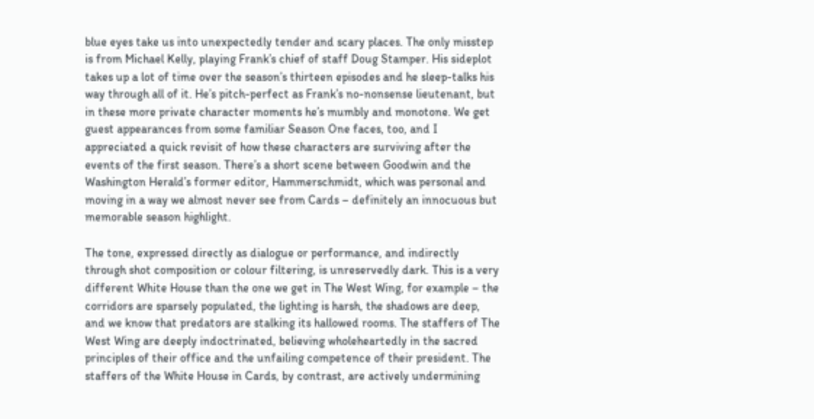blue eyes take us into unexpectedly tender and scary places. The only misstep is from Michael Kelly, playing Frank’s chief of staff Doug Stamper. His sideplot takes up a lot of time over the season’s thirteen episodes and he sleep-talks his way through all of it. He’s pitch-perfect as Frank’s no-nonsense lieutenant, but in these more private character moments he’s mumbly and monotone. We get guest appearances from some familiar Season One faces, too, and I appreciated a quick revisit of how these characters are surviving after the events of the first season. There’s a short scene between Goodwin and the Washington Herald’s former editor, Hammerschmidt, which was personal and moving in a way we almost never see from Cards – definitely an innocuous but memorable season highlight.

The tone, expressed directly as dialogue or performance, and indirectly through shot composition or colour filtering, is unreservedly dark. This is a very different White House than the one we get in The West Wing, for example – the corridors are sparsely populated, the lighting is harsh, the shadows are deep, and we know that predators are stalking its hallowed rooms. The staffers of The West Wing are deeply indoctrinated, believing wholeheartedly in the sacred principles of their office and the unfailing competence of their president. The staffers of the White House in Cards, by contrast, are actively undermining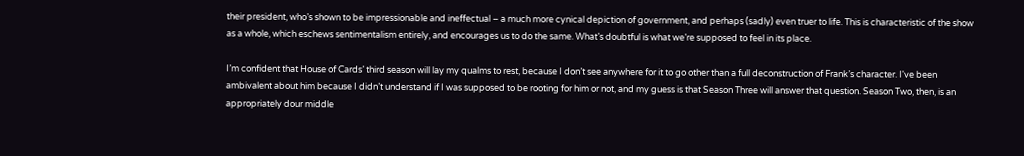their president, who’s shown to be impressionable and ineffectual – a much more cynical depiction of government, and perhaps (sadly) even truer to life. This is characteristic of the show as a whole, which eschews sentimentalism entirely, and encourages us to do the same. What’s doubtful is what we’re supposed to feel in its place.

I’m confident that House of Cards’ third season will lay my qualms to rest, because I don’t see anywhere for it to go other than a full deconstruction of Frank’s character. I've been ambivalent about him because I didn’t understand if I was supposed to be rooting for him or not, and my guess is that Season Three will answer that question. Season Two, then, is an appropriately dour middle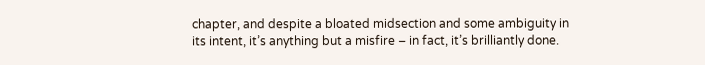chapter, and despite a bloated midsection and some ambiguity in its intent, it’s anything but a misfire – in fact, it’s brilliantly done.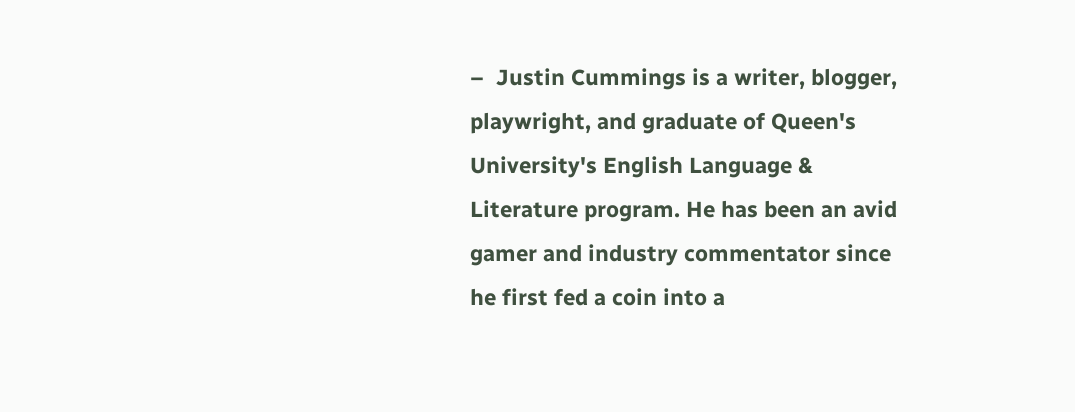–  Justin Cummings is a writer, blogger, playwright, and graduate of Queen's University's English Language & Literature program. He has been an avid gamer and industry commentator since he first fed a coin into a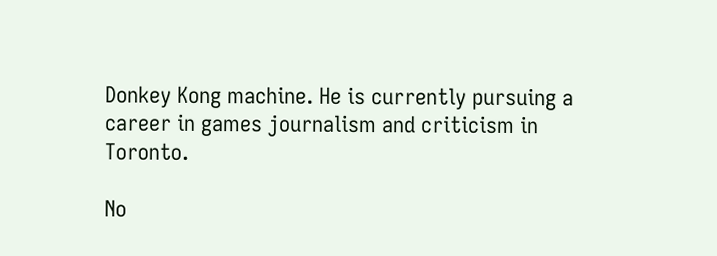Donkey Kong machine. He is currently pursuing a career in games journalism and criticism in Toronto.

No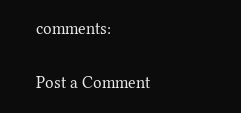comments:

Post a Comment